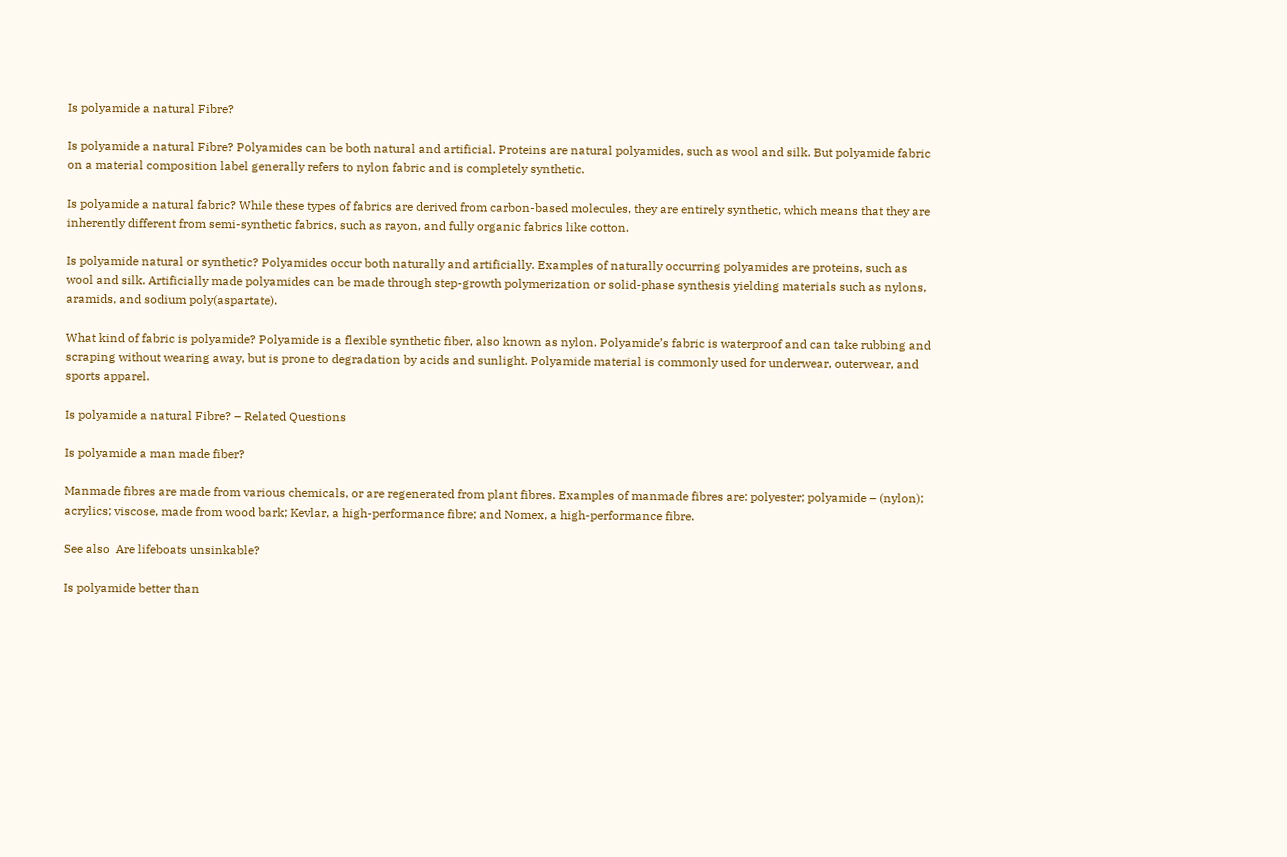Is polyamide a natural Fibre?

Is polyamide a natural Fibre? Polyamides can be both natural and artificial. Proteins are natural polyamides, such as wool and silk. But polyamide fabric on a material composition label generally refers to nylon fabric and is completely synthetic.

Is polyamide a natural fabric? While these types of fabrics are derived from carbon-based molecules, they are entirely synthetic, which means that they are inherently different from semi-synthetic fabrics, such as rayon, and fully organic fabrics like cotton.

Is polyamide natural or synthetic? Polyamides occur both naturally and artificially. Examples of naturally occurring polyamides are proteins, such as wool and silk. Artificially made polyamides can be made through step-growth polymerization or solid-phase synthesis yielding materials such as nylons, aramids, and sodium poly(aspartate).

What kind of fabric is polyamide? Polyamide is a flexible synthetic fiber, also known as nylon. Polyamide’s fabric is waterproof and can take rubbing and scraping without wearing away, but is prone to degradation by acids and sunlight. Polyamide material is commonly used for underwear, outerwear, and sports apparel.

Is polyamide a natural Fibre? – Related Questions

Is polyamide a man made fiber?

Manmade fibres are made from various chemicals, or are regenerated from plant fibres. Examples of manmade fibres are: polyester; polyamide – (nylon); acrylics; viscose, made from wood bark; Kevlar, a high-performance fibre; and Nomex, a high-performance fibre.

See also  Are lifeboats unsinkable?

Is polyamide better than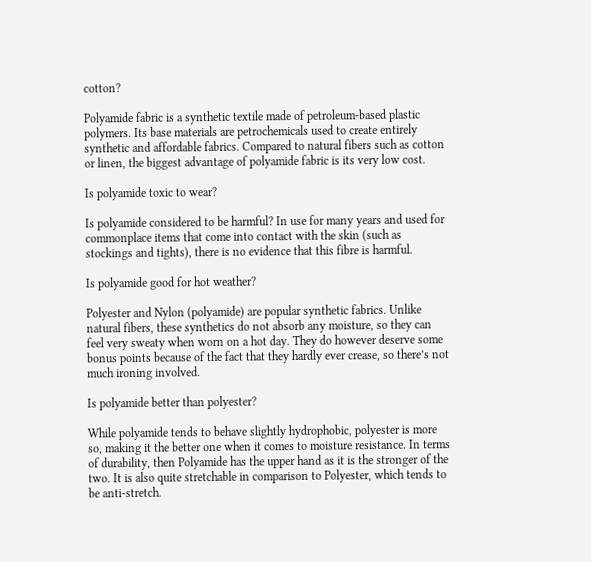cotton?

Polyamide fabric is a synthetic textile made of petroleum-based plastic polymers. Its base materials are petrochemicals used to create entirely synthetic and affordable fabrics. Compared to natural fibers such as cotton or linen, the biggest advantage of polyamide fabric is its very low cost.

Is polyamide toxic to wear?

Is polyamide considered to be harmful? In use for many years and used for commonplace items that come into contact with the skin (such as stockings and tights), there is no evidence that this fibre is harmful.

Is polyamide good for hot weather?

Polyester and Nylon (polyamide) are popular synthetic fabrics. Unlike natural fibers, these synthetics do not absorb any moisture, so they can feel very sweaty when worn on a hot day. They do however deserve some bonus points because of the fact that they hardly ever crease, so there’s not much ironing involved.

Is polyamide better than polyester?

While polyamide tends to behave slightly hydrophobic, polyester is more so, making it the better one when it comes to moisture resistance. In terms of durability, then Polyamide has the upper hand as it is the stronger of the two. It is also quite stretchable in comparison to Polyester, which tends to be anti-stretch.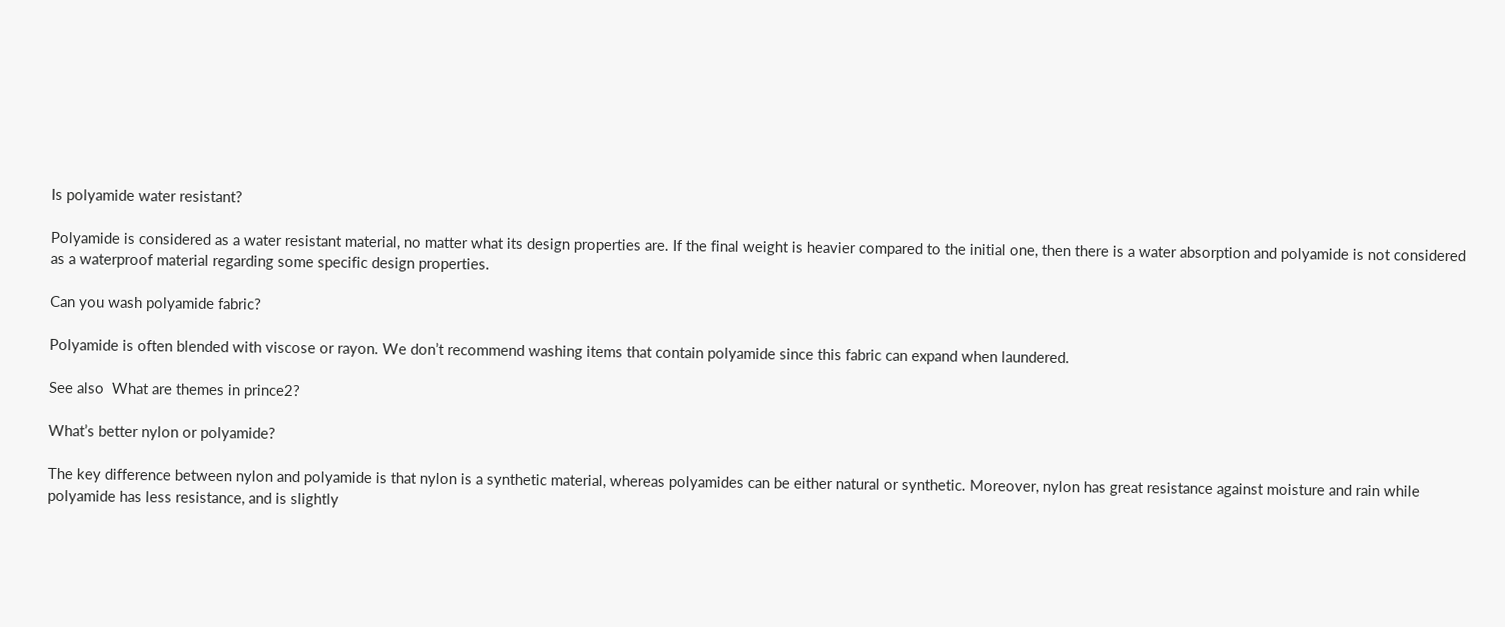Is polyamide water resistant?

Polyamide is considered as a water resistant material, no matter what its design properties are. If the final weight is heavier compared to the initial one, then there is a water absorption and polyamide is not considered as a waterproof material regarding some specific design properties.

Can you wash polyamide fabric?

Polyamide is often blended with viscose or rayon. We don’t recommend washing items that contain polyamide since this fabric can expand when laundered.

See also  What are themes in prince2?

What’s better nylon or polyamide?

The key difference between nylon and polyamide is that nylon is a synthetic material, whereas polyamides can be either natural or synthetic. Moreover, nylon has great resistance against moisture and rain while polyamide has less resistance, and is slightly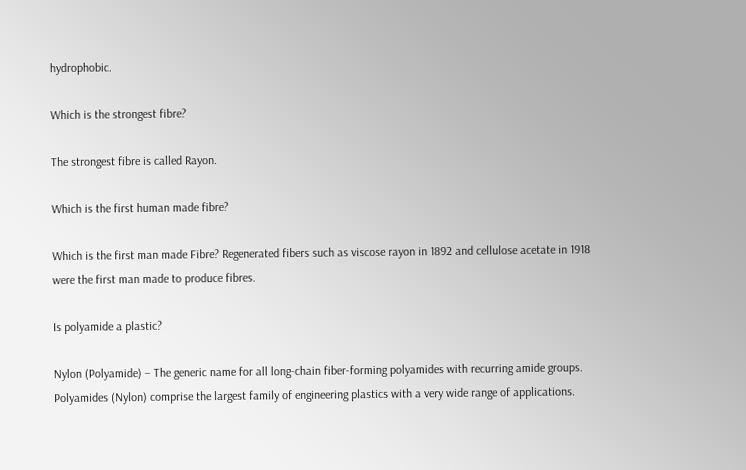hydrophobic.

Which is the strongest fibre?

The strongest fibre is called Rayon.

Which is the first human made fibre?

Which is the first man made Fibre? Regenerated fibers such as viscose rayon in 1892 and cellulose acetate in 1918 were the first man made to produce fibres.

Is polyamide a plastic?

Nylon (Polyamide) – The generic name for all long-chain fiber-forming polyamides with recurring amide groups. Polyamides (Nylon) comprise the largest family of engineering plastics with a very wide range of applications.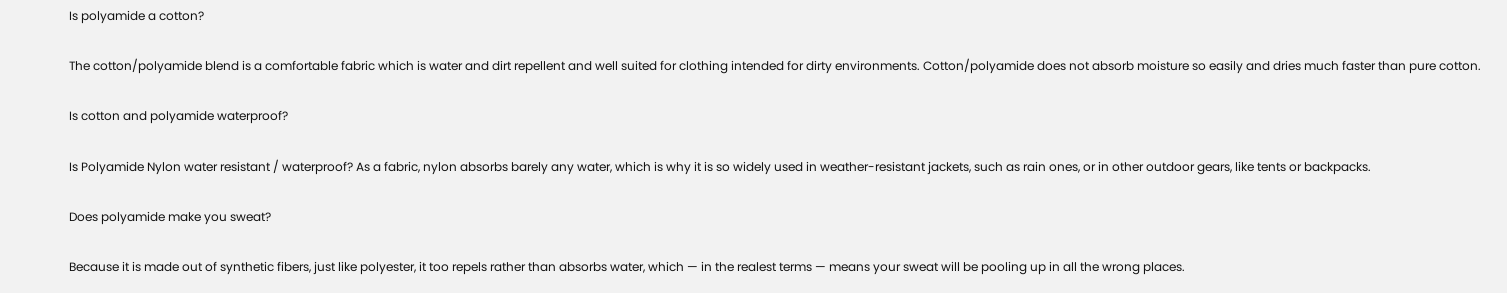Is polyamide a cotton?

The cotton/polyamide blend is a comfortable fabric which is water and dirt repellent and well suited for clothing intended for dirty environments. Cotton/polyamide does not absorb moisture so easily and dries much faster than pure cotton.

Is cotton and polyamide waterproof?

Is Polyamide Nylon water resistant / waterproof? As a fabric, nylon absorbs barely any water, which is why it is so widely used in weather-resistant jackets, such as rain ones, or in other outdoor gears, like tents or backpacks.

Does polyamide make you sweat?

Because it is made out of synthetic fibers, just like polyester, it too repels rather than absorbs water, which — in the realest terms — means your sweat will be pooling up in all the wrong places.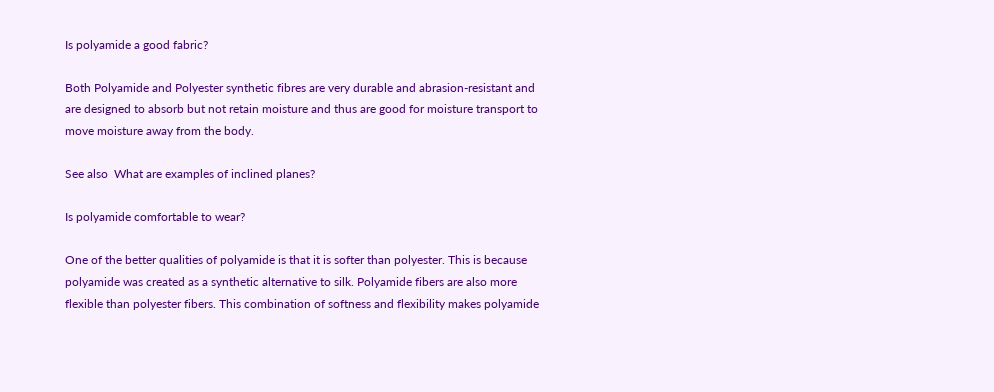Is polyamide a good fabric?

Both Polyamide and Polyester synthetic fibres are very durable and abrasion-resistant and are designed to absorb but not retain moisture and thus are good for moisture transport to move moisture away from the body.

See also  What are examples of inclined planes?

Is polyamide comfortable to wear?

One of the better qualities of polyamide is that it is softer than polyester. This is because polyamide was created as a synthetic alternative to silk. Polyamide fibers are also more flexible than polyester fibers. This combination of softness and flexibility makes polyamide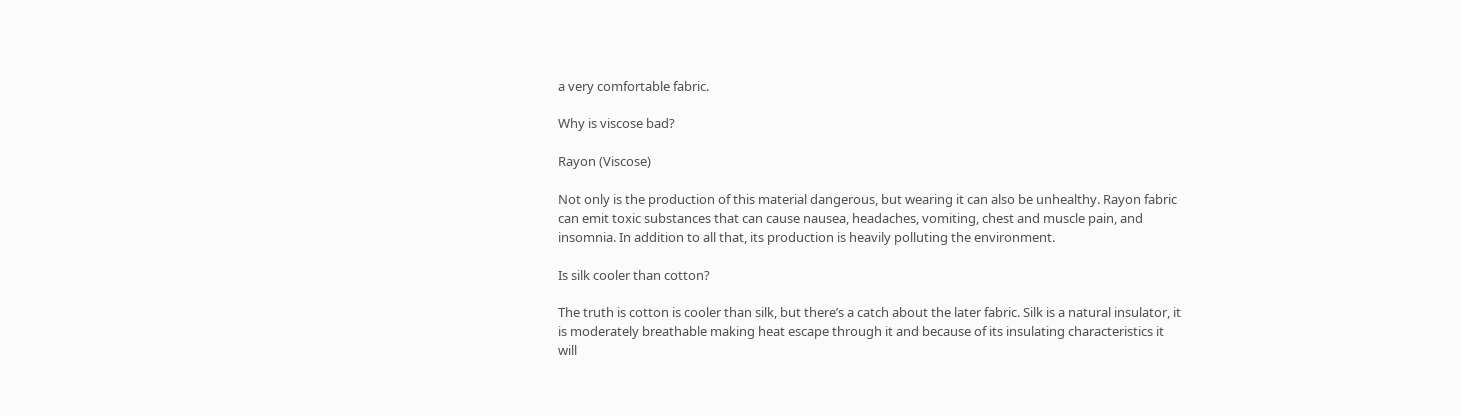a very comfortable fabric.

Why is viscose bad?

Rayon (Viscose)

Not only is the production of this material dangerous, but wearing it can also be unhealthy. Rayon fabric can emit toxic substances that can cause nausea, headaches, vomiting, chest and muscle pain, and insomnia. In addition to all that, its production is heavily polluting the environment.

Is silk cooler than cotton?

The truth is cotton is cooler than silk, but there’s a catch about the later fabric. Silk is a natural insulator, it is moderately breathable making heat escape through it and because of its insulating characteristics it will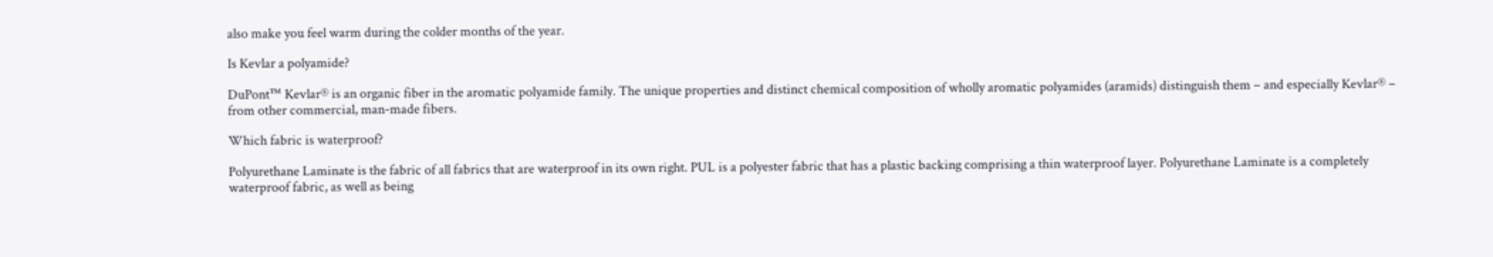also make you feel warm during the colder months of the year.

Is Kevlar a polyamide?

DuPont™ Kevlar® is an organic fiber in the aromatic polyamide family. The unique properties and distinct chemical composition of wholly aromatic polyamides (aramids) distinguish them – and especially Kevlar® – from other commercial, man-made fibers.

Which fabric is waterproof?

Polyurethane Laminate is the fabric of all fabrics that are waterproof in its own right. PUL is a polyester fabric that has a plastic backing comprising a thin waterproof layer. Polyurethane Laminate is a completely waterproof fabric, as well as being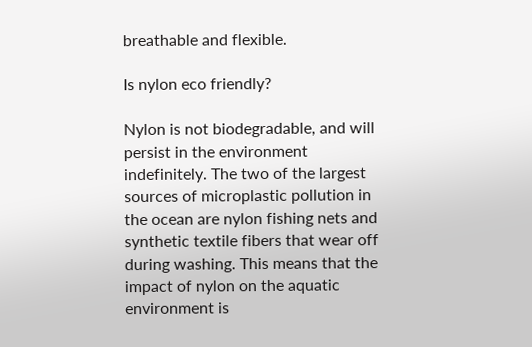breathable and flexible.

Is nylon eco friendly?

Nylon is not biodegradable, and will persist in the environment indefinitely. The two of the largest sources of microplastic pollution in the ocean are nylon fishing nets and synthetic textile fibers that wear off during washing. This means that the impact of nylon on the aquatic environment is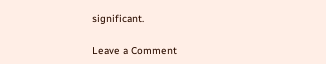significant.

Leave a Comment